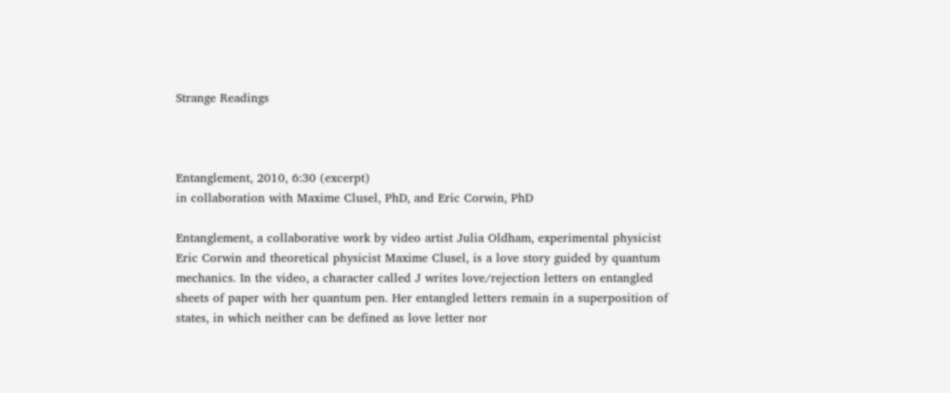Strange Readings



Entanglement, 2010, 6:30 (excerpt)
in collaboration with Maxime Clusel, PhD, and Eric Corwin, PhD

Entanglement, a collaborative work by video artist Julia Oldham, experimental physicist Eric Corwin and theoretical physicist Maxime Clusel, is a love story guided by quantum mechanics. In the video, a character called J writes love/rejection letters on entangled sheets of paper with her quantum pen. Her entangled letters remain in a superposition of states, in which neither can be defined as love letter nor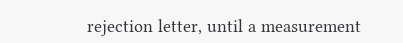rejection letter, until a measurement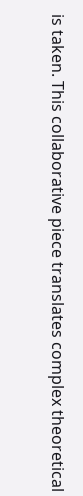is taken. This collaborative piece translates complex theoretical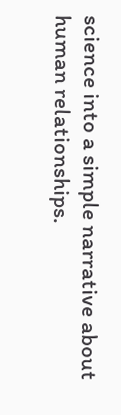science into a simple narrative about human relationships.